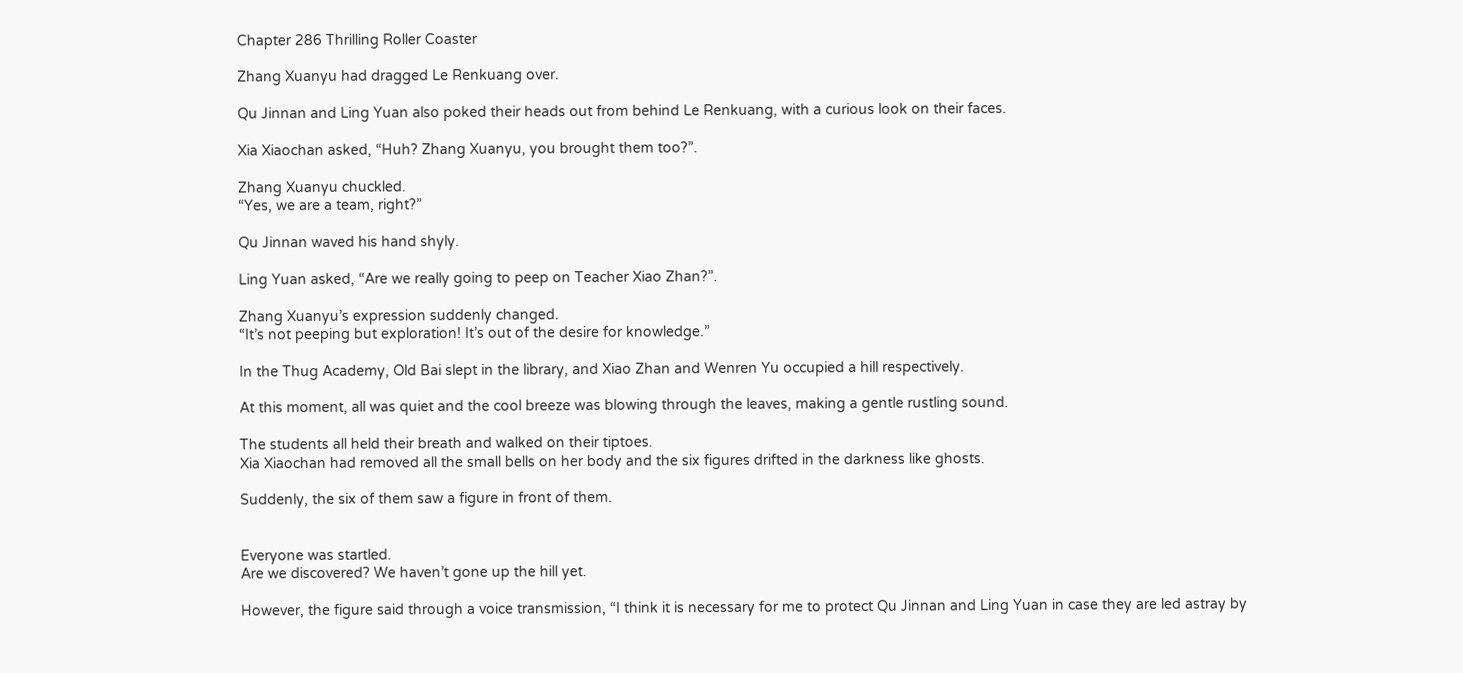Chapter 286 Thrilling Roller Coaster

Zhang Xuanyu had dragged Le Renkuang over.

Qu Jinnan and Ling Yuan also poked their heads out from behind Le Renkuang, with a curious look on their faces.

Xia Xiaochan asked, “Huh? Zhang Xuanyu, you brought them too?”.

Zhang Xuanyu chuckled.
“Yes, we are a team, right?”

Qu Jinnan waved his hand shyly.

Ling Yuan asked, “Are we really going to peep on Teacher Xiao Zhan?”.

Zhang Xuanyu’s expression suddenly changed.
“It’s not peeping but exploration! It’s out of the desire for knowledge.”

In the Thug Academy, Old Bai slept in the library, and Xiao Zhan and Wenren Yu occupied a hill respectively.

At this moment, all was quiet and the cool breeze was blowing through the leaves, making a gentle rustling sound.

The students all held their breath and walked on their tiptoes.
Xia Xiaochan had removed all the small bells on her body and the six figures drifted in the darkness like ghosts.

Suddenly, the six of them saw a figure in front of them.


Everyone was startled.
Are we discovered? We haven’t gone up the hill yet.

However, the figure said through a voice transmission, “I think it is necessary for me to protect Qu Jinnan and Ling Yuan in case they are led astray by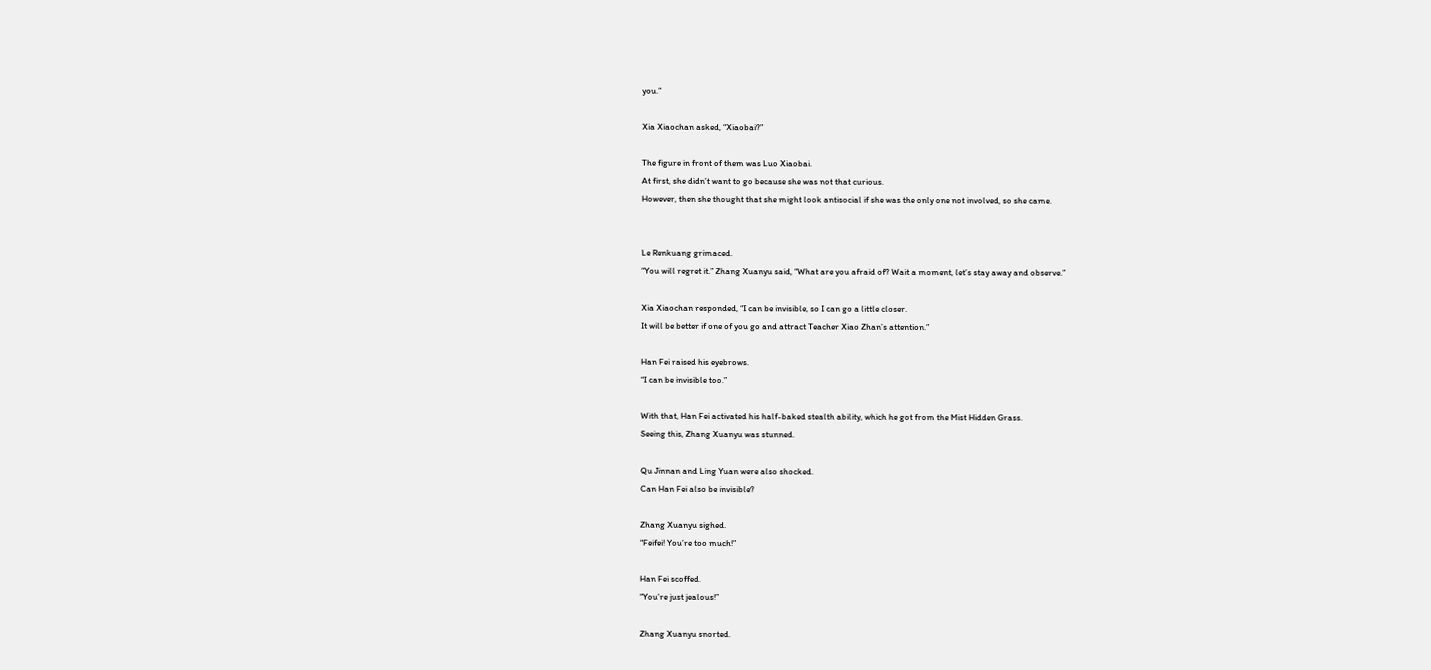you.”

Xia Xiaochan asked, “Xiaobai?”

The figure in front of them was Luo Xiaobai.
At first, she didn’t want to go because she was not that curious.
However, then she thought that she might look antisocial if she was the only one not involved, so she came.


Le Renkuang grimaced.
“You will regret it.” Zhang Xuanyu said, “What are you afraid of? Wait a moment, let’s stay away and observe.”

Xia Xiaochan responded, “I can be invisible, so I can go a little closer.
It will be better if one of you go and attract Teacher Xiao Zhan’s attention.”

Han Fei raised his eyebrows.
“I can be invisible too.”

With that, Han Fei activated his half-baked stealth ability, which he got from the Mist Hidden Grass.
Seeing this, Zhang Xuanyu was stunned.

Qu Jinnan and Ling Yuan were also shocked.
Can Han Fei also be invisible?

Zhang Xuanyu sighed.
“Feifei! You’re too much!”

Han Fei scoffed.
“You’re just jealous!”

Zhang Xuanyu snorted.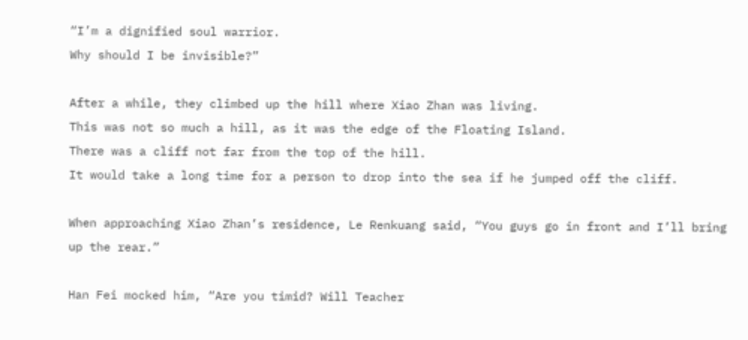“I’m a dignified soul warrior.
Why should I be invisible?”

After a while, they climbed up the hill where Xiao Zhan was living.
This was not so much a hill, as it was the edge of the Floating Island.
There was a cliff not far from the top of the hill.
It would take a long time for a person to drop into the sea if he jumped off the cliff.

When approaching Xiao Zhan’s residence, Le Renkuang said, “You guys go in front and I’ll bring up the rear.”

Han Fei mocked him, “Are you timid? Will Teacher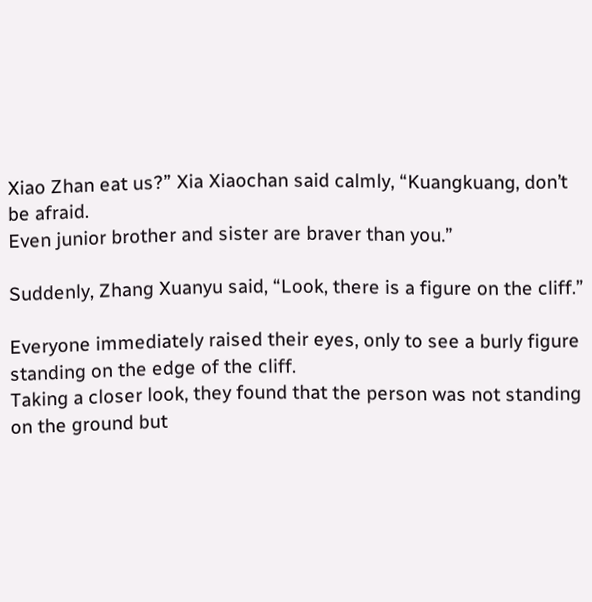Xiao Zhan eat us?” Xia Xiaochan said calmly, “Kuangkuang, don’t be afraid.
Even junior brother and sister are braver than you.”

Suddenly, Zhang Xuanyu said, “Look, there is a figure on the cliff.”

Everyone immediately raised their eyes, only to see a burly figure standing on the edge of the cliff.
Taking a closer look, they found that the person was not standing on the ground but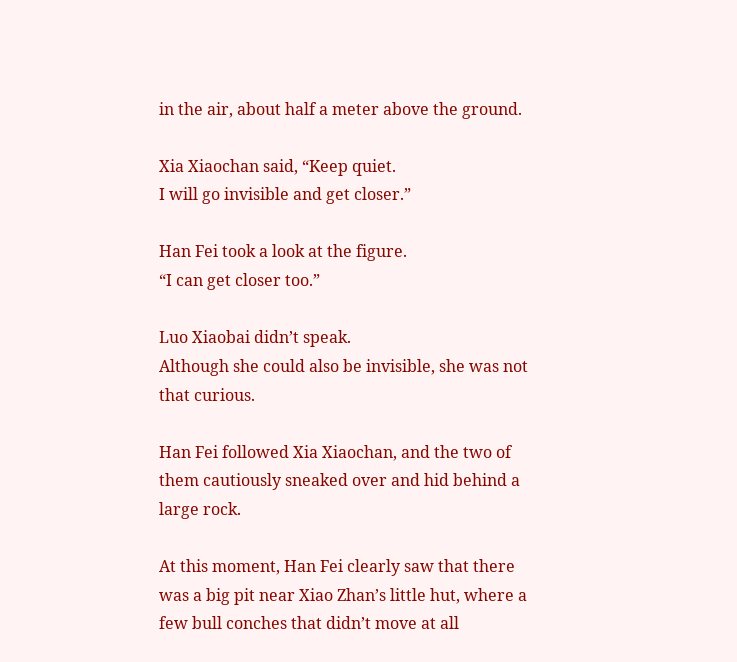in the air, about half a meter above the ground.

Xia Xiaochan said, “Keep quiet.
I will go invisible and get closer.”

Han Fei took a look at the figure.
“I can get closer too.”

Luo Xiaobai didn’t speak.
Although she could also be invisible, she was not that curious.

Han Fei followed Xia Xiaochan, and the two of them cautiously sneaked over and hid behind a large rock.

At this moment, Han Fei clearly saw that there was a big pit near Xiao Zhan’s little hut, where a few bull conches that didn’t move at all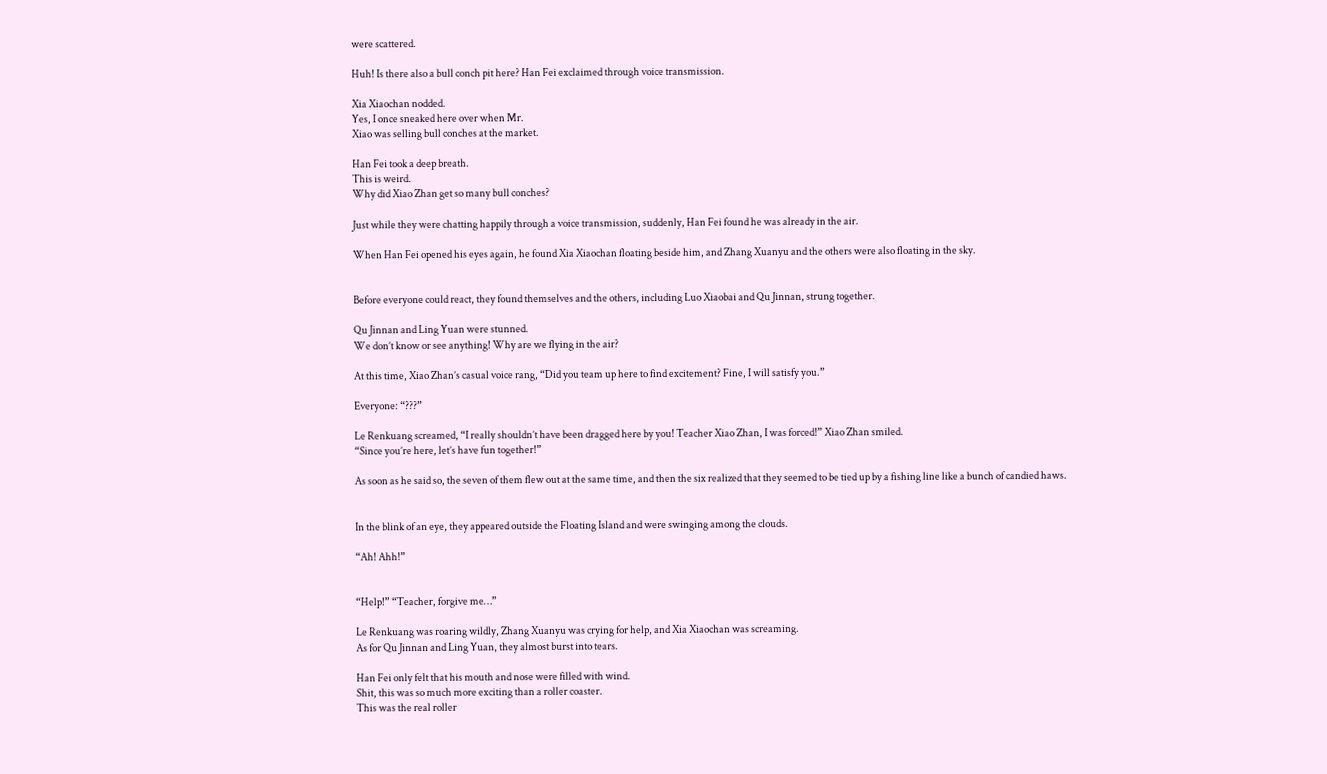were scattered.

Huh! Is there also a bull conch pit here? Han Fei exclaimed through voice transmission.

Xia Xiaochan nodded.
Yes, I once sneaked here over when Mr.
Xiao was selling bull conches at the market.

Han Fei took a deep breath.
This is weird.
Why did Xiao Zhan get so many bull conches?

Just while they were chatting happily through a voice transmission, suddenly, Han Fei found he was already in the air.

When Han Fei opened his eyes again, he found Xia Xiaochan floating beside him, and Zhang Xuanyu and the others were also floating in the sky.


Before everyone could react, they found themselves and the others, including Luo Xiaobai and Qu Jinnan, strung together.

Qu Jinnan and Ling Yuan were stunned.
We don’t know or see anything! Why are we flying in the air?

At this time, Xiao Zhan’s casual voice rang, “Did you team up here to find excitement? Fine, I will satisfy you.”

Everyone: “???”

Le Renkuang screamed, “I really shouldn’t have been dragged here by you! Teacher Xiao Zhan, I was forced!” Xiao Zhan smiled.
“Since you’re here, let’s have fun together!”

As soon as he said so, the seven of them flew out at the same time, and then the six realized that they seemed to be tied up by a fishing line like a bunch of candied haws.


In the blink of an eye, they appeared outside the Floating Island and were swinging among the clouds.

“Ah! Ahh!”


“Help!” “Teacher, forgive me…”

Le Renkuang was roaring wildly, Zhang Xuanyu was crying for help, and Xia Xiaochan was screaming.
As for Qu Jinnan and Ling Yuan, they almost burst into tears.

Han Fei only felt that his mouth and nose were filled with wind.
Shit, this was so much more exciting than a roller coaster.
This was the real roller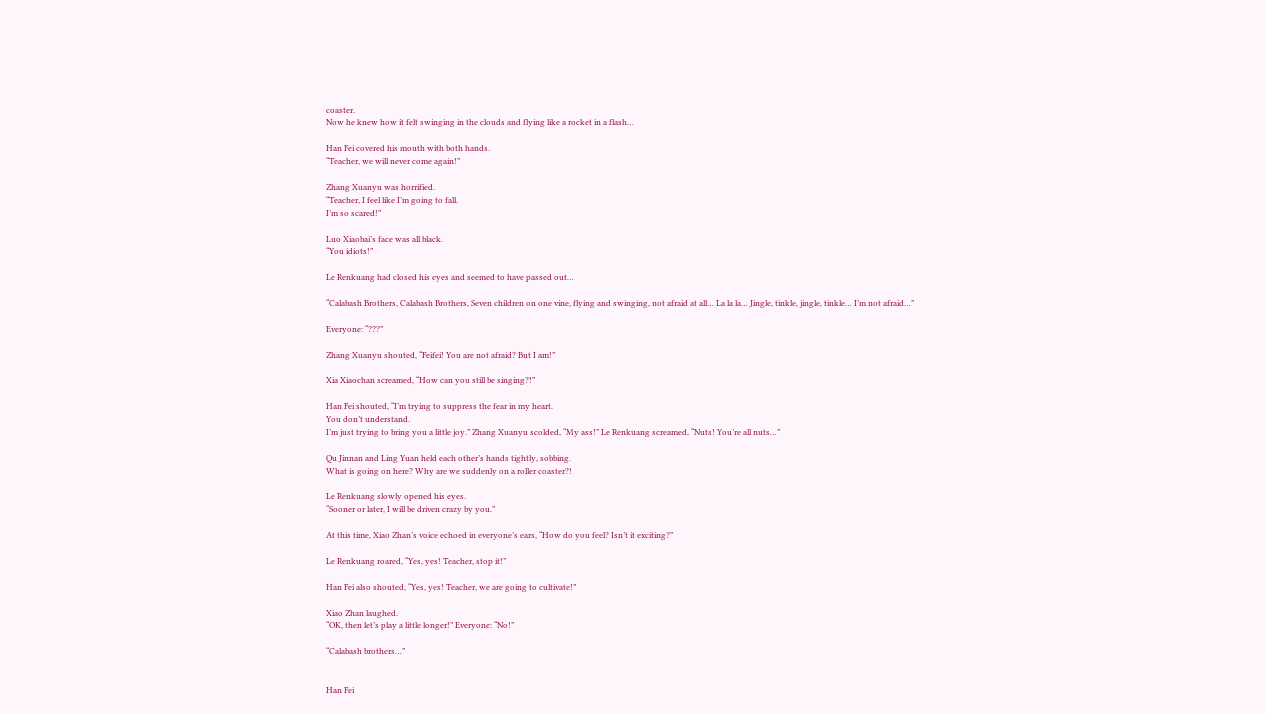coaster.
Now he knew how it felt swinging in the clouds and flying like a rocket in a flash…

Han Fei covered his mouth with both hands.
“Teacher, we will never come again!”

Zhang Xuanyu was horrified.
“Teacher, I feel like I’m going to fall.
I’m so scared!”

Luo Xiaobai’s face was all black.
“You idiots!”

Le Renkuang had closed his eyes and seemed to have passed out…

“Calabash Brothers, Calabash Brothers, Seven children on one vine, flying and swinging, not afraid at all… La la la… Jingle, tinkle, jingle, tinkle… I’m not afraid…”

Everyone: “???”

Zhang Xuanyu shouted, “Feifei! You are not afraid? But I am!”

Xia Xiaochan screamed, “How can you still be singing?!”

Han Fei shouted, “I’m trying to suppress the fear in my heart.
You don’t understand.
I’m just trying to bring you a little joy.” Zhang Xuanyu scolded, “My ass!” Le Renkuang screamed, “Nuts! You’re all nuts…”

Qu Jinnan and Ling Yuan held each other’s hands tightly, sobbing.
What is going on here? Why are we suddenly on a roller coaster?!

Le Renkuang slowly opened his eyes.
“Sooner or later, I will be driven crazy by you.”

At this time, Xiao Zhan’s voice echoed in everyone’s ears, “How do you feel? Isn’t it exciting?”

Le Renkuang roared, “Yes, yes! Teacher, stop it!”

Han Fei also shouted, “Yes, yes! Teacher, we are going to cultivate!”

Xiao Zhan laughed.
“OK, then let’s play a little longer!” Everyone: “No!”

“Calabash brothers…”


Han Fei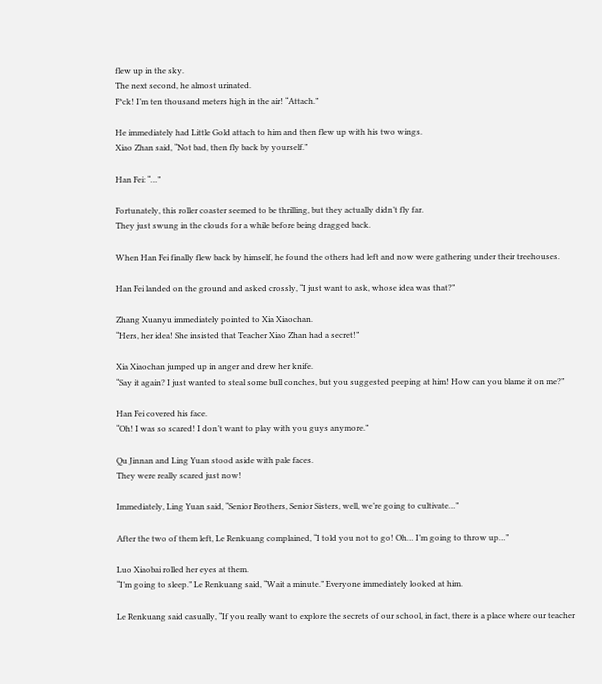flew up in the sky.
The next second, he almost urinated.
F*ck! I’m ten thousand meters high in the air! “Attach.”

He immediately had Little Gold attach to him and then flew up with his two wings.
Xiao Zhan said, “Not bad, then fly back by yourself.”

Han Fei: “…”

Fortunately, this roller coaster seemed to be thrilling, but they actually didn’t fly far.
They just swung in the clouds for a while before being dragged back.

When Han Fei finally flew back by himself, he found the others had left and now were gathering under their treehouses.

Han Fei landed on the ground and asked crossly, “I just want to ask, whose idea was that?”

Zhang Xuanyu immediately pointed to Xia Xiaochan.
“Hers, her idea! She insisted that Teacher Xiao Zhan had a secret!”

Xia Xiaochan jumped up in anger and drew her knife.
“Say it again? I just wanted to steal some bull conches, but you suggested peeping at him! How can you blame it on me?”

Han Fei covered his face.
“Oh! I was so scared! I don’t want to play with you guys anymore.”

Qu Jinnan and Ling Yuan stood aside with pale faces.
They were really scared just now!

Immediately, Ling Yuan said, “Senior Brothers, Senior Sisters, well, we’re going to cultivate…”

After the two of them left, Le Renkuang complained, “I told you not to go! Oh… I’m going to throw up…”

Luo Xiaobai rolled her eyes at them.
“I’m going to sleep.” Le Renkuang said, “Wait a minute.” Everyone immediately looked at him.

Le Renkuang said casually, “If you really want to explore the secrets of our school, in fact, there is a place where our teacher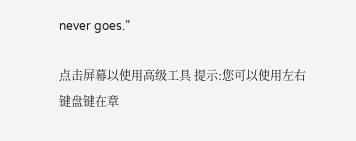never goes.”

点击屏幕以使用高级工具 提示:您可以使用左右键盘键在章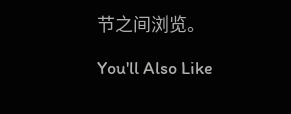节之间浏览。

You'll Also Like